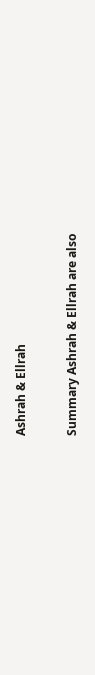Ashrah & Ellrah

Summary Ashrah & Ellrah are also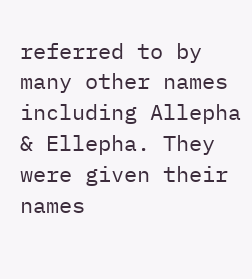referred to by many other names including Allepha & Ellepha. They were given their names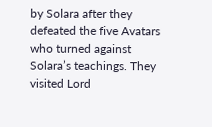by Solara after they defeated the five Avatars who turned against Solara’s teachings. They visited Lord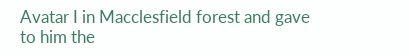Avatar I in Macclesfield forest and gave to him the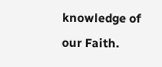knowledge of our Faith.